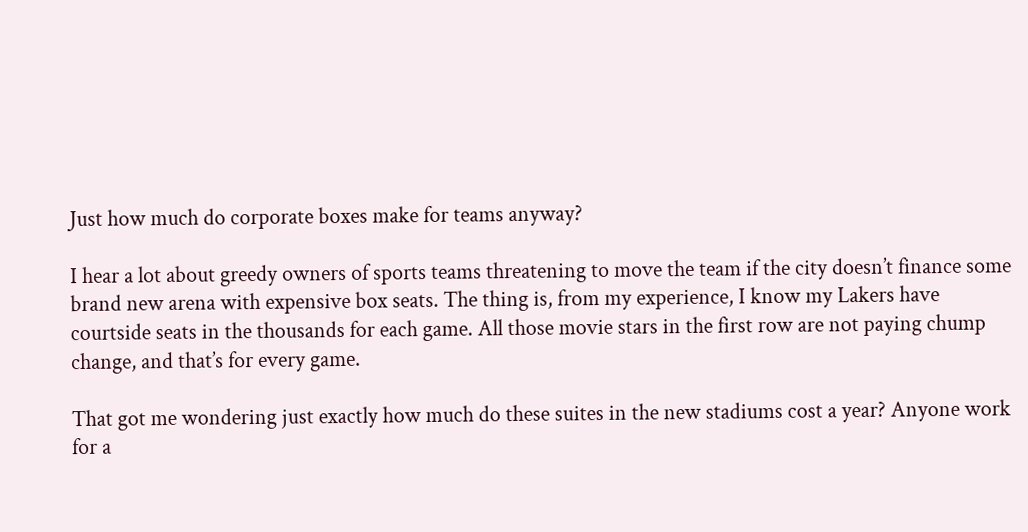Just how much do corporate boxes make for teams anyway?

I hear a lot about greedy owners of sports teams threatening to move the team if the city doesn’t finance some brand new arena with expensive box seats. The thing is, from my experience, I know my Lakers have courtside seats in the thousands for each game. All those movie stars in the first row are not paying chump change, and that’s for every game.

That got me wondering just exactly how much do these suites in the new stadiums cost a year? Anyone work for a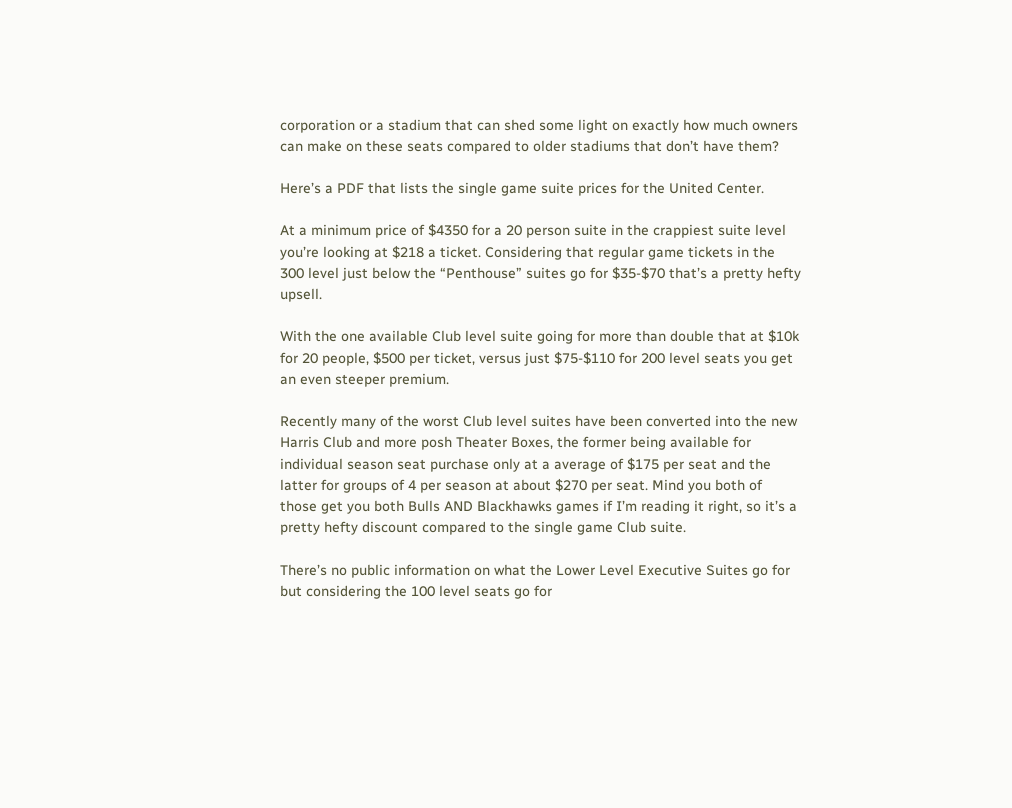corporation or a stadium that can shed some light on exactly how much owners can make on these seats compared to older stadiums that don’t have them?

Here’s a PDF that lists the single game suite prices for the United Center.

At a minimum price of $4350 for a 20 person suite in the crappiest suite level you’re looking at $218 a ticket. Considering that regular game tickets in the 300 level just below the “Penthouse” suites go for $35-$70 that’s a pretty hefty upsell.

With the one available Club level suite going for more than double that at $10k for 20 people, $500 per ticket, versus just $75-$110 for 200 level seats you get an even steeper premium.

Recently many of the worst Club level suites have been converted into the new Harris Club and more posh Theater Boxes, the former being available for individual season seat purchase only at a average of $175 per seat and the latter for groups of 4 per season at about $270 per seat. Mind you both of those get you both Bulls AND Blackhawks games if I’m reading it right, so it’s a pretty hefty discount compared to the single game Club suite.

There’s no public information on what the Lower Level Executive Suites go for but considering the 100 level seats go for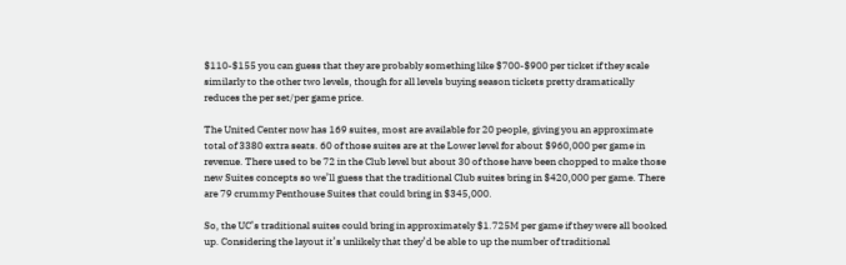$110-$155 you can guess that they are probably something like $700-$900 per ticket if they scale similarly to the other two levels, though for all levels buying season tickets pretty dramatically reduces the per set/per game price.

The United Center now has 169 suites, most are available for 20 people, giving you an approximate total of 3380 extra seats. 60 of those suites are at the Lower level for about $960,000 per game in revenue. There used to be 72 in the Club level but about 30 of those have been chopped to make those new Suites concepts so we’ll guess that the traditional Club suites bring in $420,000 per game. There are 79 crummy Penthouse Suites that could bring in $345,000.

So, the UC’s traditional suites could bring in approximately $1.725M per game if they were all booked up. Considering the layout it’s unlikely that they’d be able to up the number of traditional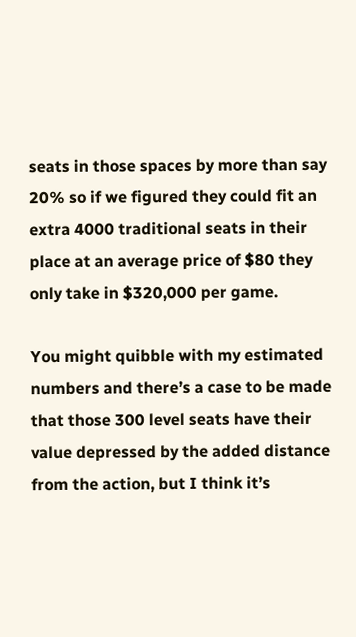seats in those spaces by more than say 20% so if we figured they could fit an extra 4000 traditional seats in their place at an average price of $80 they only take in $320,000 per game.

You might quibble with my estimated numbers and there’s a case to be made that those 300 level seats have their value depressed by the added distance from the action, but I think it’s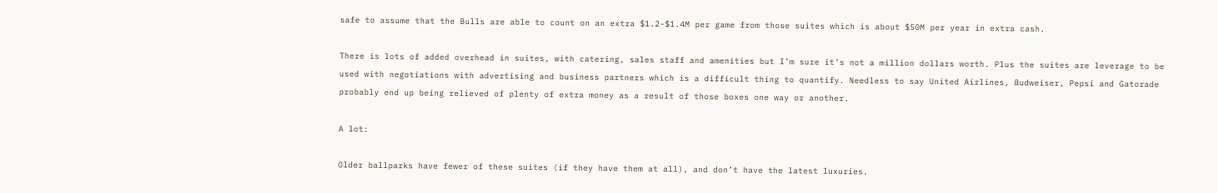safe to assume that the Bulls are able to count on an extra $1.2-$1.4M per game from those suites which is about $50M per year in extra cash.

There is lots of added overhead in suites, with catering, sales staff and amenities but I’m sure it’s not a million dollars worth. Plus the suites are leverage to be used with negotiations with advertising and business partners which is a difficult thing to quantify. Needless to say United Airlines, Budweiser, Pepsi and Gatorade probably end up being relieved of plenty of extra money as a result of those boxes one way or another.

A lot:

Older ballparks have fewer of these suites (if they have them at all), and don’t have the latest luxuries.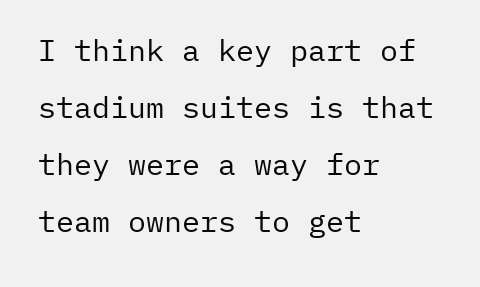I think a key part of stadium suites is that they were a way for team owners to get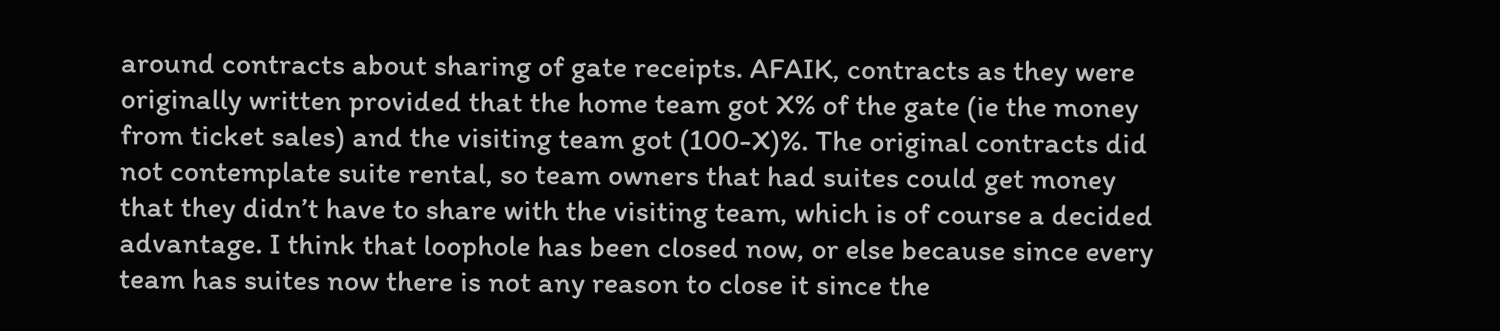around contracts about sharing of gate receipts. AFAIK, contracts as they were originally written provided that the home team got X% of the gate (ie the money from ticket sales) and the visiting team got (100-X)%. The original contracts did not contemplate suite rental, so team owners that had suites could get money that they didn’t have to share with the visiting team, which is of course a decided advantage. I think that loophole has been closed now, or else because since every team has suites now there is not any reason to close it since the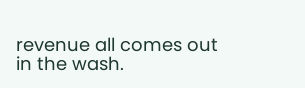revenue all comes out in the wash.